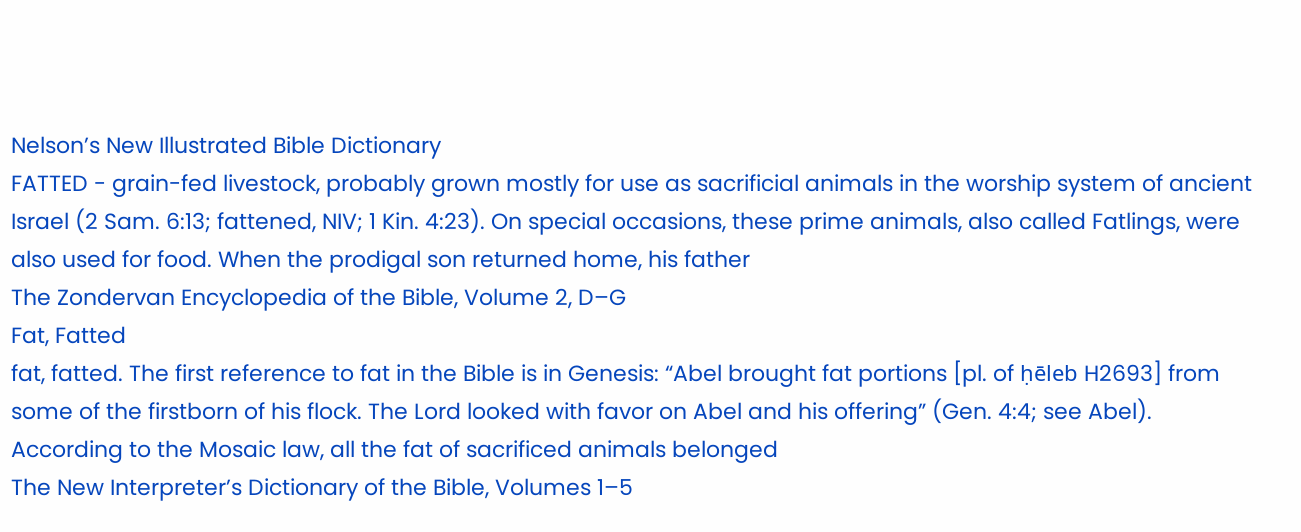Nelson’s New Illustrated Bible Dictionary
FATTED - grain-fed livestock, probably grown mostly for use as sacrificial animals in the worship system of ancient Israel (2 Sam. 6:13; fattened, NIV; 1 Kin. 4:23). On special occasions, these prime animals, also called Fatlings, were also used for food. When the prodigal son returned home, his father
The Zondervan Encyclopedia of the Bible, Volume 2, D–G
Fat, Fatted
fat, fatted. The first reference to fat in the Bible is in Genesis: “Abel brought fat portions [pl. of ḥēleb H2693] from some of the firstborn of his flock. The Lord looked with favor on Abel and his offering” (Gen. 4:4; see Abel). According to the Mosaic law, all the fat of sacrificed animals belonged
The New Interpreter’s Dictionary of the Bible, Volumes 1–5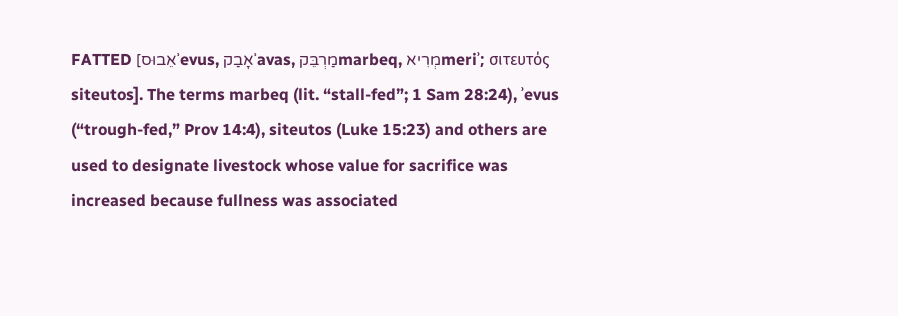FATTED [אֵבוּסʾevus, אָבַקʾavas, מַרְבֵּקmarbeq, מְרִיאmeriʾ; σιτευτός siteutos]. The terms marbeq (lit. “stall-fed”; 1 Sam 28:24), ʾevus (“trough-fed,” Prov 14:4), siteutos (Luke 15:23) and others are used to designate livestock whose value for sacrifice was increased because fullness was associated